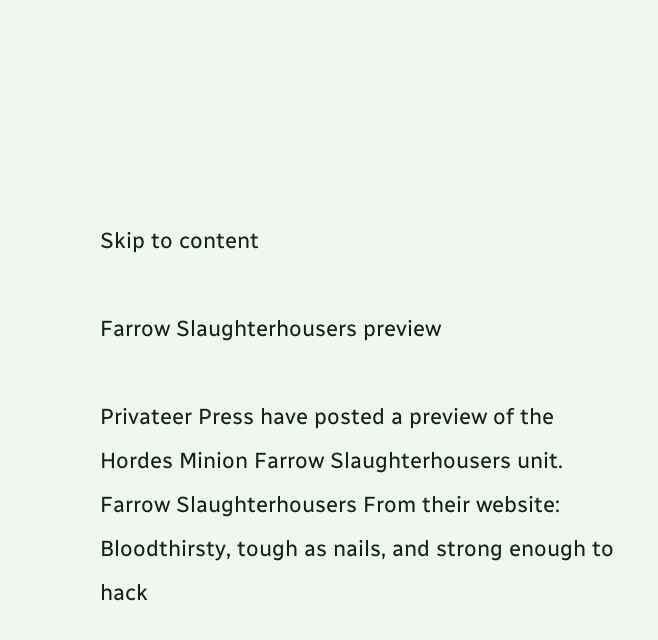Skip to content

Farrow Slaughterhousers preview

Privateer Press have posted a preview of the Hordes Minion Farrow Slaughterhousers unit. Farrow Slaughterhousers From their website:
Bloodthirsty, tough as nails, and strong enough to hack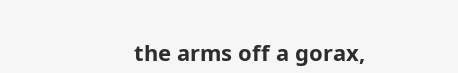the arms off a gorax,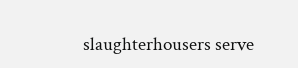slaughterhousers serve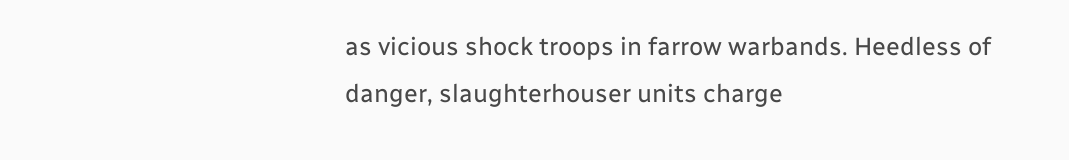as vicious shock troops in farrow warbands. Heedless of danger, slaughterhouser units charge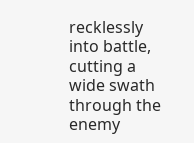recklessly into battle, cutting a wide swath through the enemy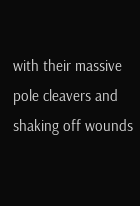with their massive pole cleavers and shaking off wounds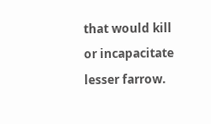that would kill or incapacitate lesser farrow.